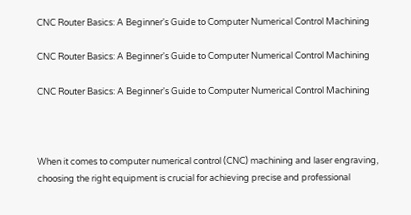CNC Router Basics: A Beginner's Guide to Computer Numerical Control Machining

CNC Router Basics: A Beginner's Guide to Computer Numerical Control Machining

CNC Router Basics: A Beginner's Guide to Computer Numerical Control Machining



When it comes to computer numerical control (CNC) machining and laser engraving, choosing the right equipment is crucial for achieving precise and professional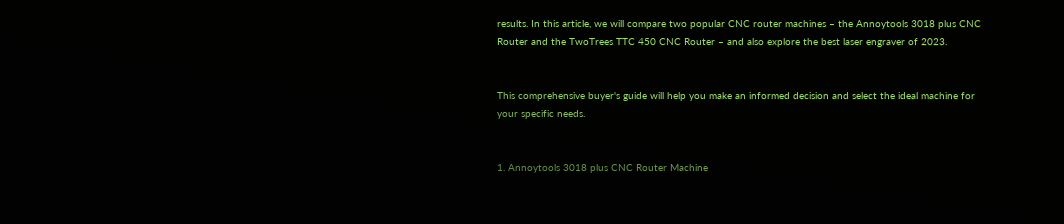results. In this article, we will compare two popular CNC router machines – the Annoytools 3018 plus CNC Router and the TwoTrees TTC 450 CNC Router – and also explore the best laser engraver of 2023.


This comprehensive buyer's guide will help you make an informed decision and select the ideal machine for your specific needs.


1. Annoytools 3018 plus CNC Router Machine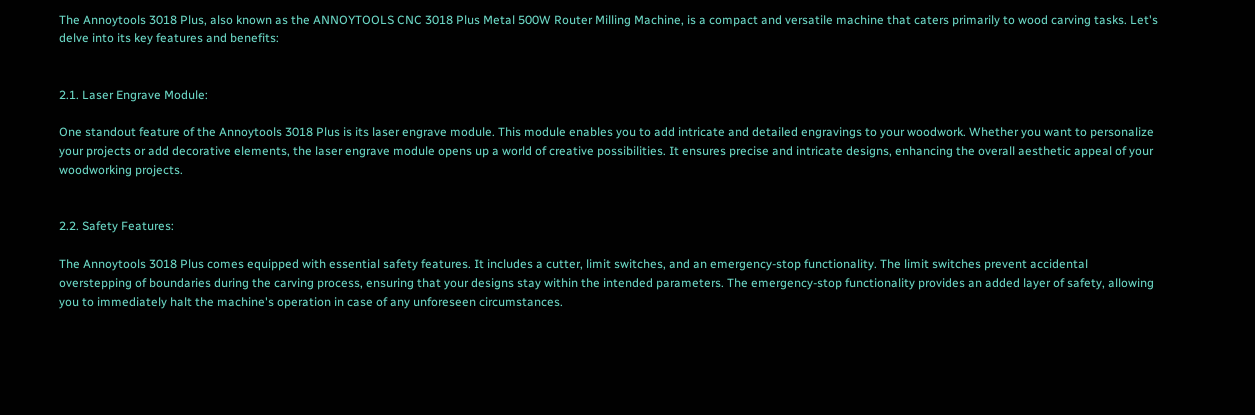The Annoytools 3018 Plus, also known as the ANNOYTOOLS CNC 3018 Plus Metal 500W Router Milling Machine, is a compact and versatile machine that caters primarily to wood carving tasks. Let's delve into its key features and benefits:


2.1. Laser Engrave Module:

One standout feature of the Annoytools 3018 Plus is its laser engrave module. This module enables you to add intricate and detailed engravings to your woodwork. Whether you want to personalize your projects or add decorative elements, the laser engrave module opens up a world of creative possibilities. It ensures precise and intricate designs, enhancing the overall aesthetic appeal of your woodworking projects.


2.2. Safety Features:

The Annoytools 3018 Plus comes equipped with essential safety features. It includes a cutter, limit switches, and an emergency-stop functionality. The limit switches prevent accidental overstepping of boundaries during the carving process, ensuring that your designs stay within the intended parameters. The emergency-stop functionality provides an added layer of safety, allowing you to immediately halt the machine's operation in case of any unforeseen circumstances.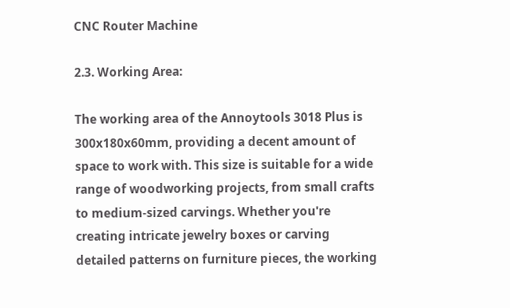CNC Router Machine

2.3. Working Area:

The working area of the Annoytools 3018 Plus is 300x180x60mm, providing a decent amount of space to work with. This size is suitable for a wide range of woodworking projects, from small crafts to medium-sized carvings. Whether you're creating intricate jewelry boxes or carving detailed patterns on furniture pieces, the working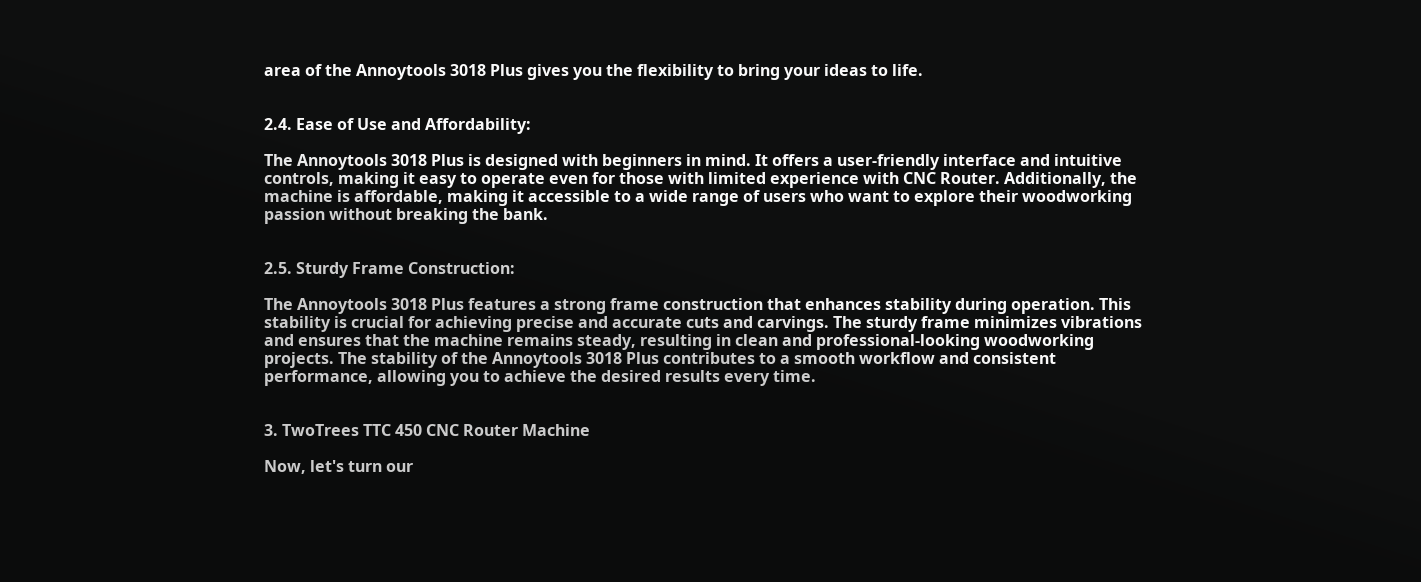area of the Annoytools 3018 Plus gives you the flexibility to bring your ideas to life.


2.4. Ease of Use and Affordability:

The Annoytools 3018 Plus is designed with beginners in mind. It offers a user-friendly interface and intuitive controls, making it easy to operate even for those with limited experience with CNC Router. Additionally, the machine is affordable, making it accessible to a wide range of users who want to explore their woodworking passion without breaking the bank.


2.5. Sturdy Frame Construction:

The Annoytools 3018 Plus features a strong frame construction that enhances stability during operation. This stability is crucial for achieving precise and accurate cuts and carvings. The sturdy frame minimizes vibrations and ensures that the machine remains steady, resulting in clean and professional-looking woodworking projects. The stability of the Annoytools 3018 Plus contributes to a smooth workflow and consistent performance, allowing you to achieve the desired results every time.


3. TwoTrees TTC 450 CNC Router Machine

Now, let's turn our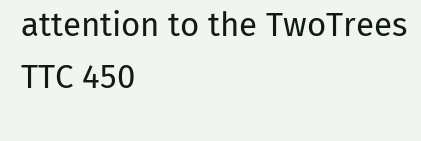attention to the TwoTrees TTC 450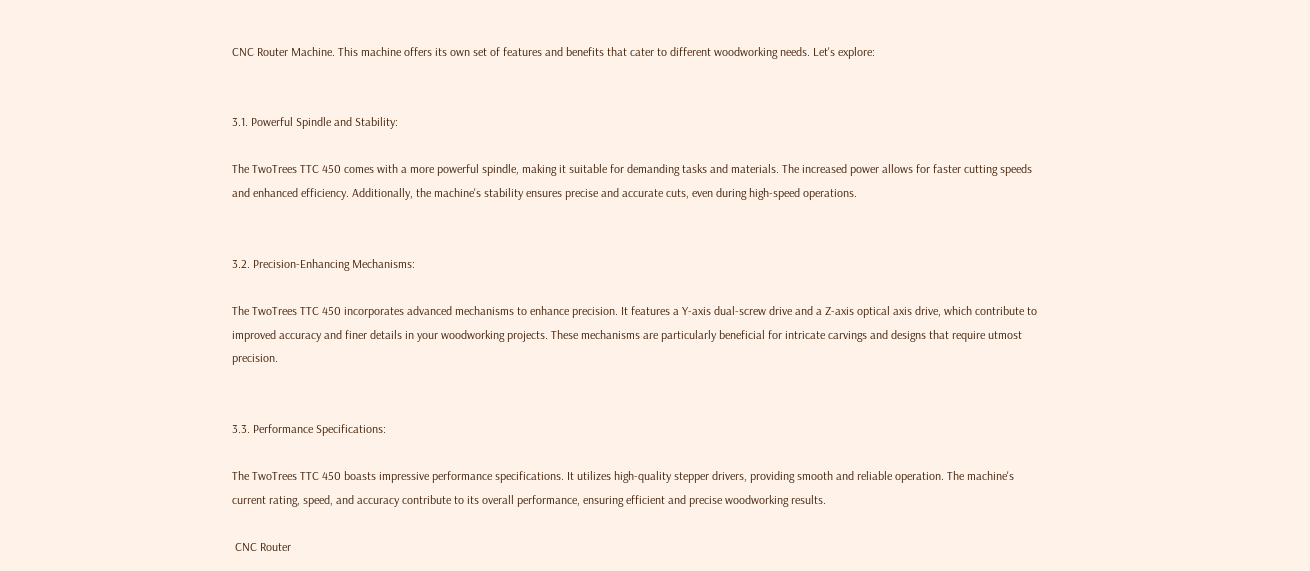CNC Router Machine. This machine offers its own set of features and benefits that cater to different woodworking needs. Let's explore:


3.1. Powerful Spindle and Stability:

The TwoTrees TTC 450 comes with a more powerful spindle, making it suitable for demanding tasks and materials. The increased power allows for faster cutting speeds and enhanced efficiency. Additionally, the machine's stability ensures precise and accurate cuts, even during high-speed operations.


3.2. Precision-Enhancing Mechanisms:

The TwoTrees TTC 450 incorporates advanced mechanisms to enhance precision. It features a Y-axis dual-screw drive and a Z-axis optical axis drive, which contribute to improved accuracy and finer details in your woodworking projects. These mechanisms are particularly beneficial for intricate carvings and designs that require utmost precision.


3.3. Performance Specifications:

The TwoTrees TTC 450 boasts impressive performance specifications. It utilizes high-quality stepper drivers, providing smooth and reliable operation. The machine's current rating, speed, and accuracy contribute to its overall performance, ensuring efficient and precise woodworking results.

 CNC Router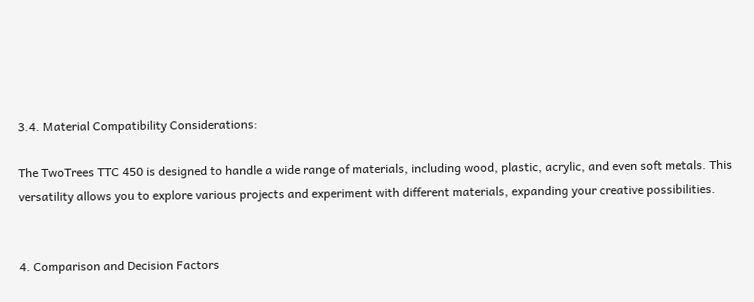3.4. Material Compatibility Considerations:

The TwoTrees TTC 450 is designed to handle a wide range of materials, including wood, plastic, acrylic, and even soft metals. This versatility allows you to explore various projects and experiment with different materials, expanding your creative possibilities.


4. Comparison and Decision Factors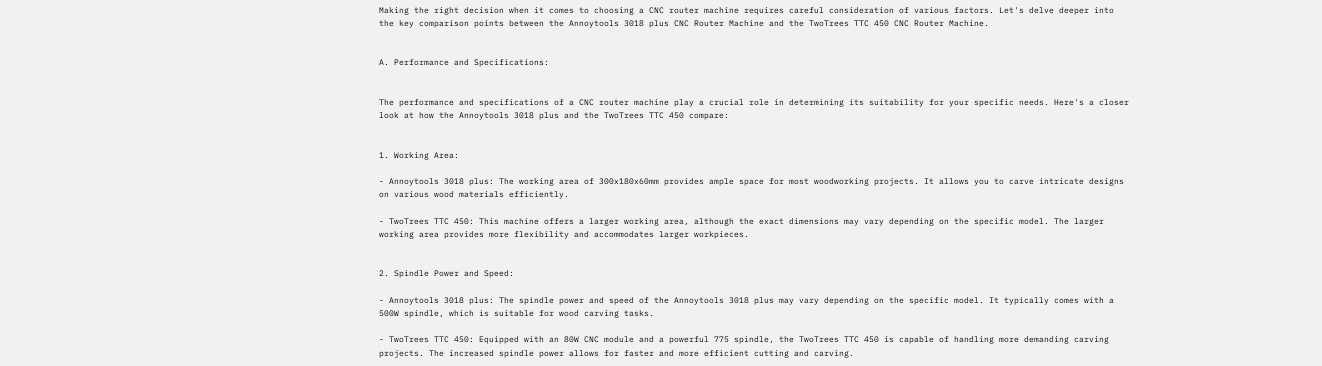Making the right decision when it comes to choosing a CNC router machine requires careful consideration of various factors. Let's delve deeper into the key comparison points between the Annoytools 3018 plus CNC Router Machine and the TwoTrees TTC 450 CNC Router Machine.


A. Performance and Specifications:


The performance and specifications of a CNC router machine play a crucial role in determining its suitability for your specific needs. Here's a closer look at how the Annoytools 3018 plus and the TwoTrees TTC 450 compare:


1. Working Area:

- Annoytools 3018 plus: The working area of 300x180x60mm provides ample space for most woodworking projects. It allows you to carve intricate designs on various wood materials efficiently.

- TwoTrees TTC 450: This machine offers a larger working area, although the exact dimensions may vary depending on the specific model. The larger working area provides more flexibility and accommodates larger workpieces.


2. Spindle Power and Speed:

- Annoytools 3018 plus: The spindle power and speed of the Annoytools 3018 plus may vary depending on the specific model. It typically comes with a 500W spindle, which is suitable for wood carving tasks.

- TwoTrees TTC 450: Equipped with an 80W CNC module and a powerful 775 spindle, the TwoTrees TTC 450 is capable of handling more demanding carving projects. The increased spindle power allows for faster and more efficient cutting and carving.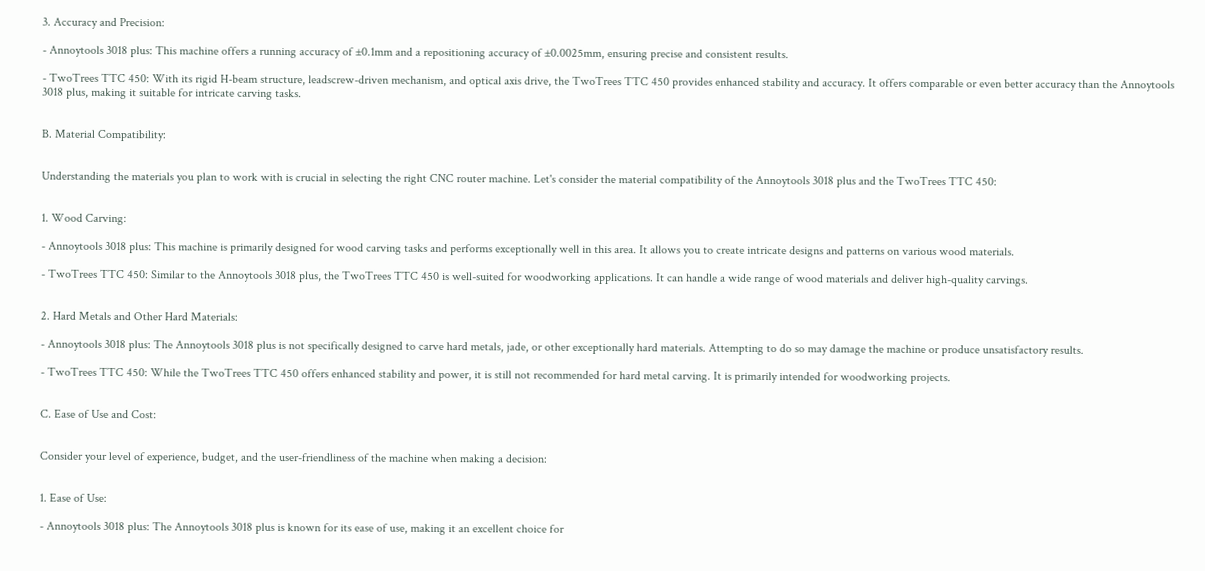3. Accuracy and Precision:

- Annoytools 3018 plus: This machine offers a running accuracy of ±0.1mm and a repositioning accuracy of ±0.0025mm, ensuring precise and consistent results.

- TwoTrees TTC 450: With its rigid H-beam structure, leadscrew-driven mechanism, and optical axis drive, the TwoTrees TTC 450 provides enhanced stability and accuracy. It offers comparable or even better accuracy than the Annoytools 3018 plus, making it suitable for intricate carving tasks.


B. Material Compatibility:


Understanding the materials you plan to work with is crucial in selecting the right CNC router machine. Let's consider the material compatibility of the Annoytools 3018 plus and the TwoTrees TTC 450:


1. Wood Carving:

- Annoytools 3018 plus: This machine is primarily designed for wood carving tasks and performs exceptionally well in this area. It allows you to create intricate designs and patterns on various wood materials.

- TwoTrees TTC 450: Similar to the Annoytools 3018 plus, the TwoTrees TTC 450 is well-suited for woodworking applications. It can handle a wide range of wood materials and deliver high-quality carvings.


2. Hard Metals and Other Hard Materials:

- Annoytools 3018 plus: The Annoytools 3018 plus is not specifically designed to carve hard metals, jade, or other exceptionally hard materials. Attempting to do so may damage the machine or produce unsatisfactory results.

- TwoTrees TTC 450: While the TwoTrees TTC 450 offers enhanced stability and power, it is still not recommended for hard metal carving. It is primarily intended for woodworking projects.


C. Ease of Use and Cost:


Consider your level of experience, budget, and the user-friendliness of the machine when making a decision:


1. Ease of Use:

- Annoytools 3018 plus: The Annoytools 3018 plus is known for its ease of use, making it an excellent choice for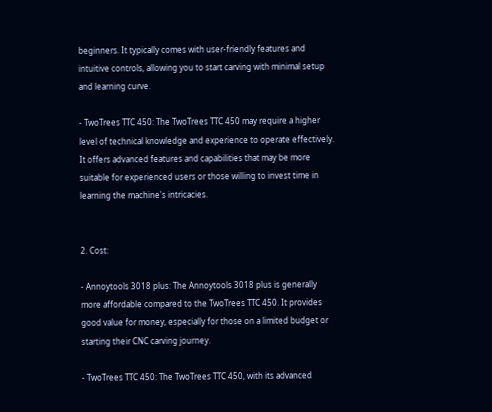beginners. It typically comes with user-friendly features and intuitive controls, allowing you to start carving with minimal setup and learning curve.

- TwoTrees TTC 450: The TwoTrees TTC 450 may require a higher level of technical knowledge and experience to operate effectively. It offers advanced features and capabilities that may be more suitable for experienced users or those willing to invest time in learning the machine's intricacies.


2. Cost:

- Annoytools 3018 plus: The Annoytools 3018 plus is generally more affordable compared to the TwoTrees TTC 450. It provides good value for money, especially for those on a limited budget or starting their CNC carving journey.

- TwoTrees TTC 450: The TwoTrees TTC 450, with its advanced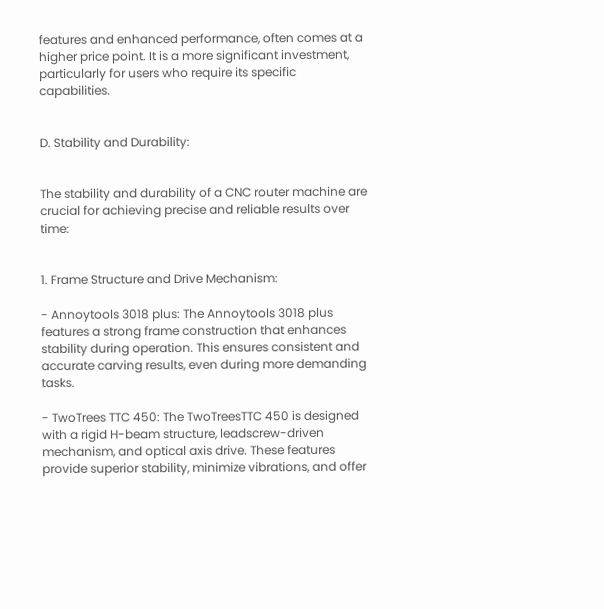features and enhanced performance, often comes at a higher price point. It is a more significant investment, particularly for users who require its specific capabilities.


D. Stability and Durability:


The stability and durability of a CNC router machine are crucial for achieving precise and reliable results over time:


1. Frame Structure and Drive Mechanism:

- Annoytools 3018 plus: The Annoytools 3018 plus features a strong frame construction that enhances stability during operation. This ensures consistent and accurate carving results, even during more demanding tasks.

- TwoTrees TTC 450: The TwoTreesTTC 450 is designed with a rigid H-beam structure, leadscrew-driven mechanism, and optical axis drive. These features provide superior stability, minimize vibrations, and offer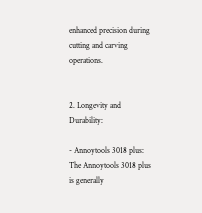enhanced precision during cutting and carving operations.


2. Longevity and Durability:

- Annoytools 3018 plus: The Annoytools 3018 plus is generally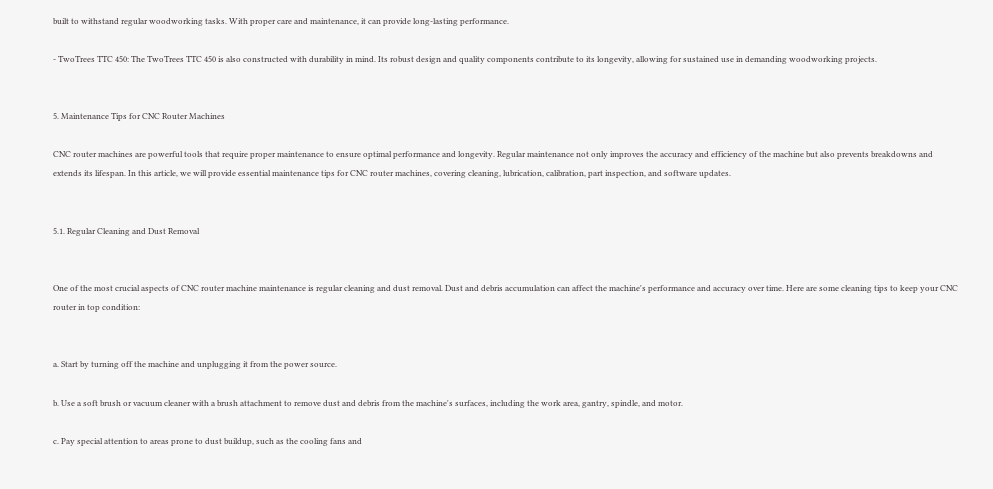built to withstand regular woodworking tasks. With proper care and maintenance, it can provide long-lasting performance.

- TwoTrees TTC 450: The TwoTrees TTC 450 is also constructed with durability in mind. Its robust design and quality components contribute to its longevity, allowing for sustained use in demanding woodworking projects.


5. Maintenance Tips for CNC Router Machines

CNC router machines are powerful tools that require proper maintenance to ensure optimal performance and longevity. Regular maintenance not only improves the accuracy and efficiency of the machine but also prevents breakdowns and extends its lifespan. In this article, we will provide essential maintenance tips for CNC router machines, covering cleaning, lubrication, calibration, part inspection, and software updates.


5.1. Regular Cleaning and Dust Removal


One of the most crucial aspects of CNC router machine maintenance is regular cleaning and dust removal. Dust and debris accumulation can affect the machine's performance and accuracy over time. Here are some cleaning tips to keep your CNC router in top condition:


a. Start by turning off the machine and unplugging it from the power source.

b. Use a soft brush or vacuum cleaner with a brush attachment to remove dust and debris from the machine's surfaces, including the work area, gantry, spindle, and motor.

c. Pay special attention to areas prone to dust buildup, such as the cooling fans and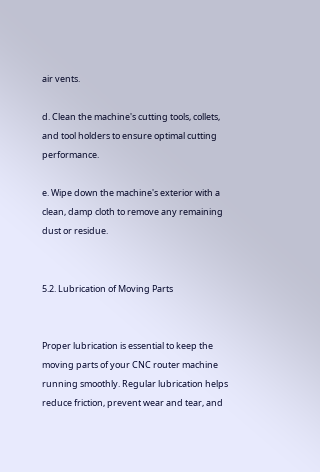air vents.

d. Clean the machine's cutting tools, collets, and tool holders to ensure optimal cutting performance.

e. Wipe down the machine's exterior with a clean, damp cloth to remove any remaining dust or residue.


5.2. Lubrication of Moving Parts


Proper lubrication is essential to keep the moving parts of your CNC router machine running smoothly. Regular lubrication helps reduce friction, prevent wear and tear, and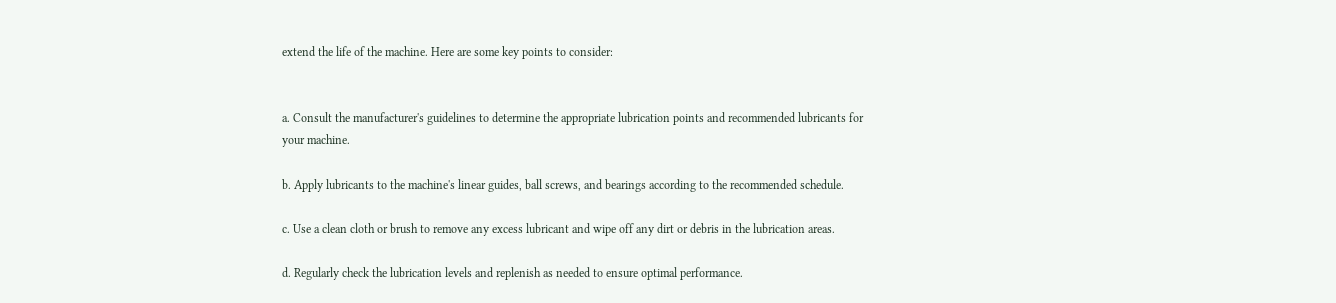extend the life of the machine. Here are some key points to consider:


a. Consult the manufacturer's guidelines to determine the appropriate lubrication points and recommended lubricants for your machine.

b. Apply lubricants to the machine's linear guides, ball screws, and bearings according to the recommended schedule.

c. Use a clean cloth or brush to remove any excess lubricant and wipe off any dirt or debris in the lubrication areas.

d. Regularly check the lubrication levels and replenish as needed to ensure optimal performance.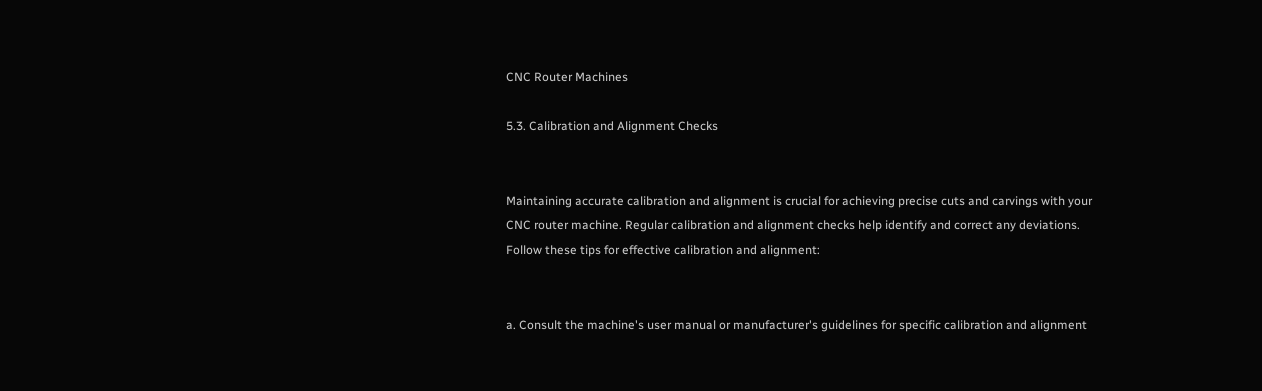CNC Router Machines

5.3. Calibration and Alignment Checks


Maintaining accurate calibration and alignment is crucial for achieving precise cuts and carvings with your CNC router machine. Regular calibration and alignment checks help identify and correct any deviations. Follow these tips for effective calibration and alignment:


a. Consult the machine's user manual or manufacturer's guidelines for specific calibration and alignment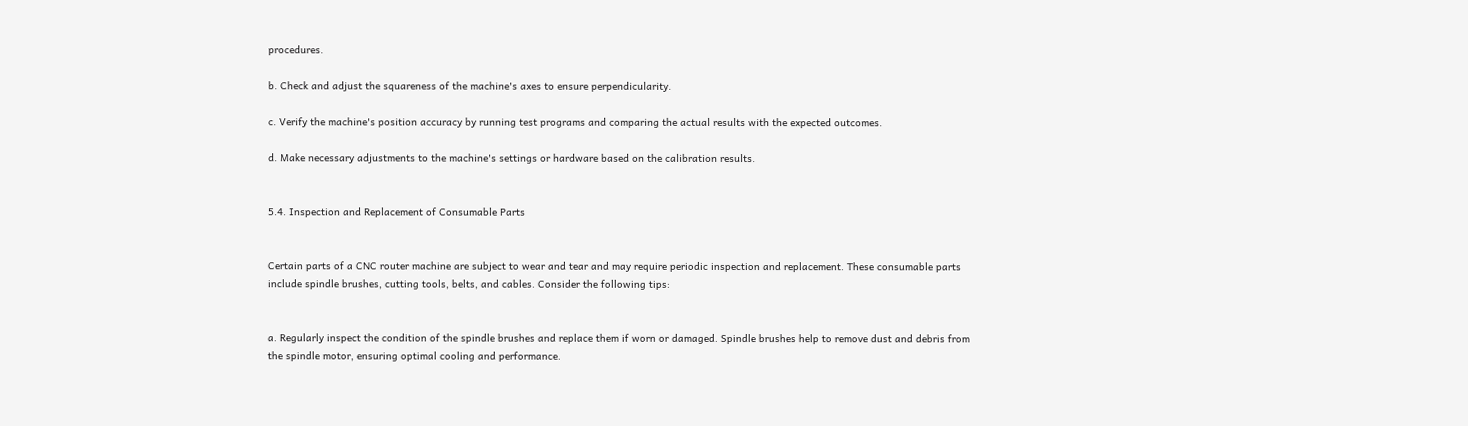procedures.

b. Check and adjust the squareness of the machine's axes to ensure perpendicularity.

c. Verify the machine's position accuracy by running test programs and comparing the actual results with the expected outcomes.

d. Make necessary adjustments to the machine's settings or hardware based on the calibration results.


5.4. Inspection and Replacement of Consumable Parts


Certain parts of a CNC router machine are subject to wear and tear and may require periodic inspection and replacement. These consumable parts include spindle brushes, cutting tools, belts, and cables. Consider the following tips:


a. Regularly inspect the condition of the spindle brushes and replace them if worn or damaged. Spindle brushes help to remove dust and debris from the spindle motor, ensuring optimal cooling and performance.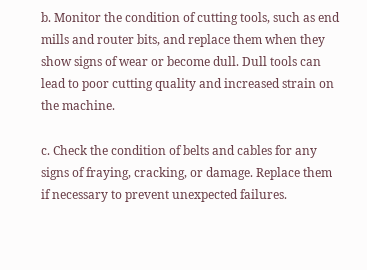b. Monitor the condition of cutting tools, such as end mills and router bits, and replace them when they show signs of wear or become dull. Dull tools can lead to poor cutting quality and increased strain on the machine.

c. Check the condition of belts and cables for any signs of fraying, cracking, or damage. Replace them if necessary to prevent unexpected failures.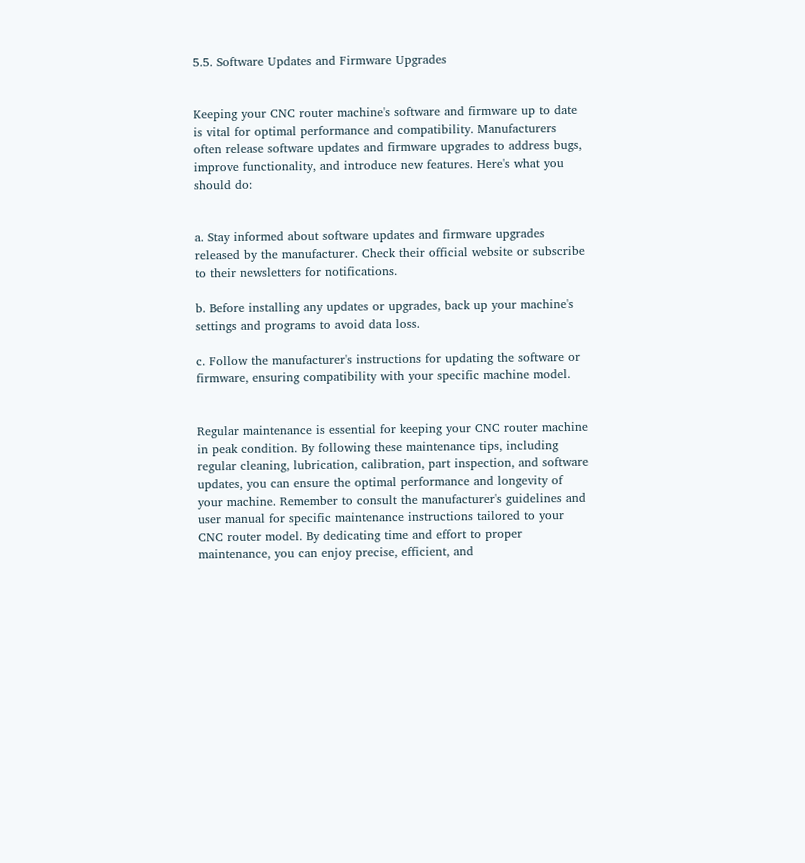5.5. Software Updates and Firmware Upgrades


Keeping your CNC router machine's software and firmware up to date is vital for optimal performance and compatibility. Manufacturers often release software updates and firmware upgrades to address bugs, improve functionality, and introduce new features. Here's what you should do:


a. Stay informed about software updates and firmware upgrades released by the manufacturer. Check their official website or subscribe to their newsletters for notifications.

b. Before installing any updates or upgrades, back up your machine's settings and programs to avoid data loss.

c. Follow the manufacturer's instructions for updating the software or firmware, ensuring compatibility with your specific machine model.


Regular maintenance is essential for keeping your CNC router machine in peak condition. By following these maintenance tips, including regular cleaning, lubrication, calibration, part inspection, and software updates, you can ensure the optimal performance and longevity of your machine. Remember to consult the manufacturer's guidelines and user manual for specific maintenance instructions tailored to your CNC router model. By dedicating time and effort to proper maintenance, you can enjoy precise, efficient, and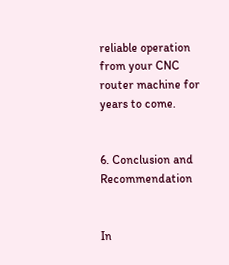reliable operation from your CNC router machine for years to come.


6. Conclusion and Recommendation


In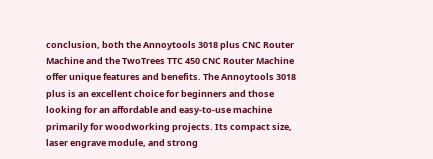conclusion, both the Annoytools 3018 plus CNC Router Machine and the TwoTrees TTC 450 CNC Router Machine offer unique features and benefits. The Annoytools 3018 plus is an excellent choice for beginners and those looking for an affordable and easy-to-use machine primarily for woodworking projects. Its compact size, laser engrave module, and strong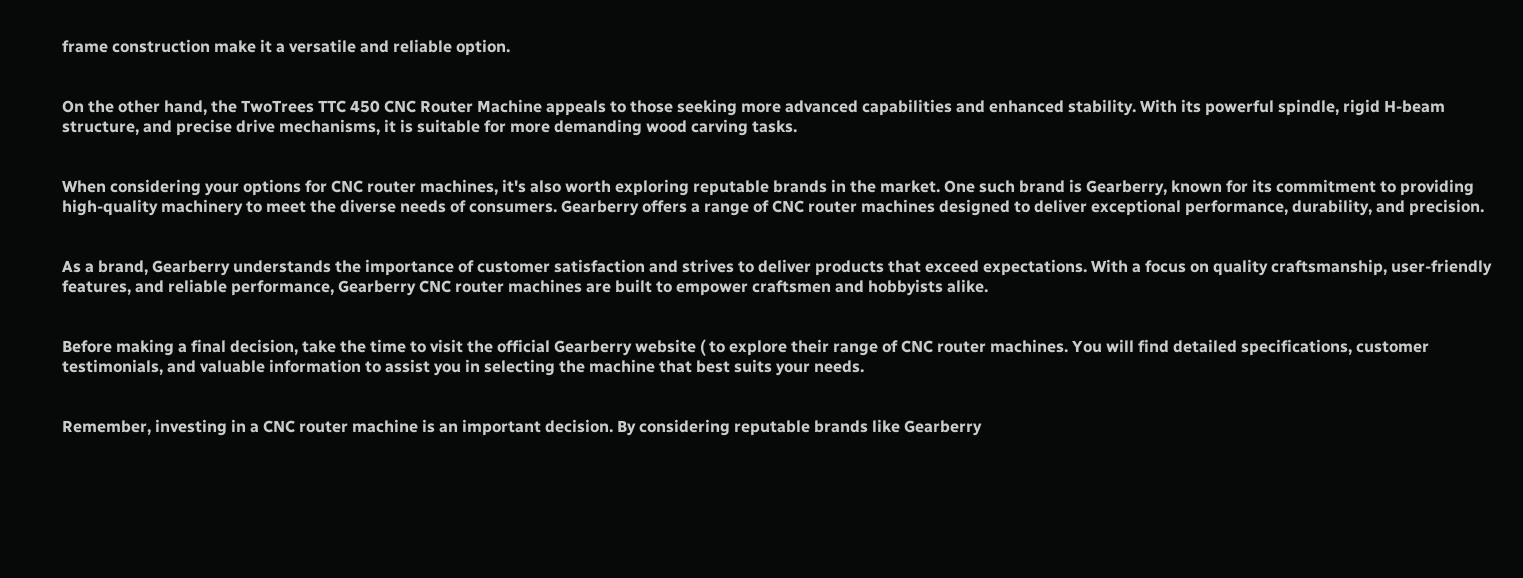frame construction make it a versatile and reliable option.


On the other hand, the TwoTrees TTC 450 CNC Router Machine appeals to those seeking more advanced capabilities and enhanced stability. With its powerful spindle, rigid H-beam structure, and precise drive mechanisms, it is suitable for more demanding wood carving tasks.


When considering your options for CNC router machines, it's also worth exploring reputable brands in the market. One such brand is Gearberry, known for its commitment to providing high-quality machinery to meet the diverse needs of consumers. Gearberry offers a range of CNC router machines designed to deliver exceptional performance, durability, and precision.


As a brand, Gearberry understands the importance of customer satisfaction and strives to deliver products that exceed expectations. With a focus on quality craftsmanship, user-friendly features, and reliable performance, Gearberry CNC router machines are built to empower craftsmen and hobbyists alike.


Before making a final decision, take the time to visit the official Gearberry website ( to explore their range of CNC router machines. You will find detailed specifications, customer testimonials, and valuable information to assist you in selecting the machine that best suits your needs.


Remember, investing in a CNC router machine is an important decision. By considering reputable brands like Gearberry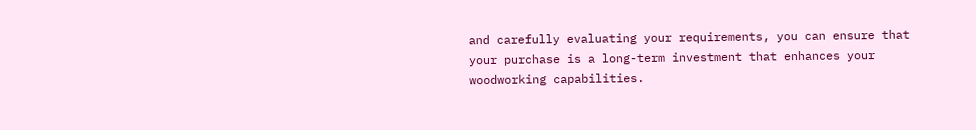and carefully evaluating your requirements, you can ensure that your purchase is a long-term investment that enhances your woodworking capabilities.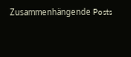Zusammenhängende Posts